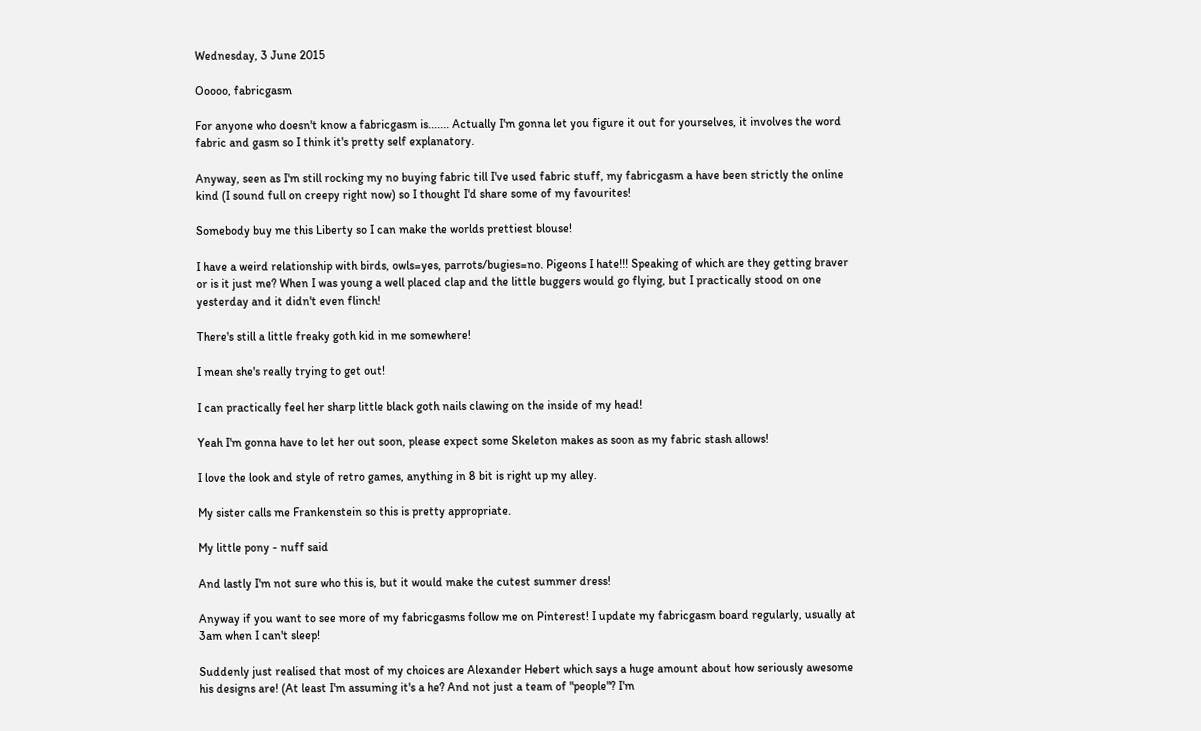Wednesday, 3 June 2015

Ooooo, fabricgasm

For anyone who doesn't know a fabricgasm is....... Actually I'm gonna let you figure it out for yourselves, it involves the word fabric and gasm so I think it's pretty self explanatory.

Anyway, seen as I'm still rocking my no buying fabric till I've used fabric stuff, my fabricgasm a have been strictly the online kind (I sound full on creepy right now) so I thought I'd share some of my favourites!

Somebody buy me this Liberty so I can make the worlds prettiest blouse!

I have a weird relationship with birds, owls=yes, parrots/bugies=no. Pigeons I hate!!! Speaking of which are they getting braver or is it just me? When I was young a well placed clap and the little buggers would go flying, but I practically stood on one yesterday and it didn't even flinch!

There's still a little freaky goth kid in me somewhere!

I mean she's really trying to get out!

I can practically feel her sharp little black goth nails clawing on the inside of my head!

Yeah I'm gonna have to let her out soon, please expect some Skeleton makes as soon as my fabric stash allows!

I love the look and style of retro games, anything in 8 bit is right up my alley.

My sister calls me Frankenstein so this is pretty appropriate.

My little pony - nuff said

And lastly I'm not sure who this is, but it would make the cutest summer dress!

Anyway if you want to see more of my fabricgasms follow me on Pinterest! I update my fabricgasm board regularly, usually at 3am when I can't sleep!

Suddenly just realised that most of my choices are Alexander Hebert which says a huge amount about how seriously awesome his designs are! (At least I'm assuming it's a he? And not just a team of "people"? I'm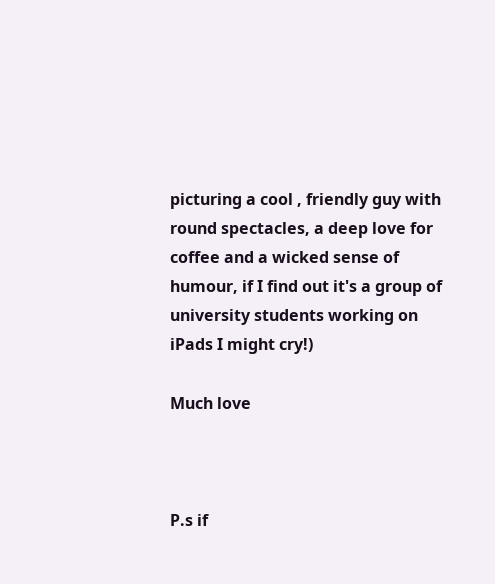picturing a cool , friendly guy with round spectacles, a deep love for coffee and a wicked sense of humour, if I find out it's a group of university students working on iPads I might cry!)

Much love



P.s if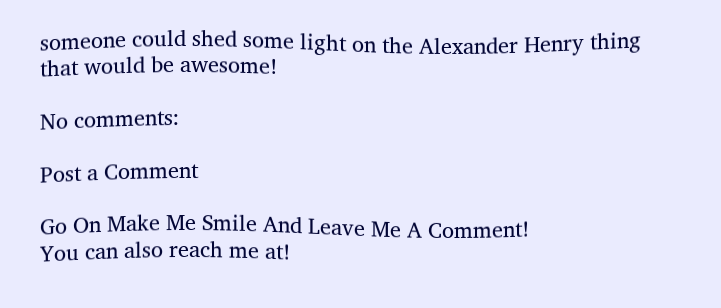someone could shed some light on the Alexander Henry thing that would be awesome!

No comments:

Post a Comment

Go On Make Me Smile And Leave Me A Comment!
You can also reach me at!